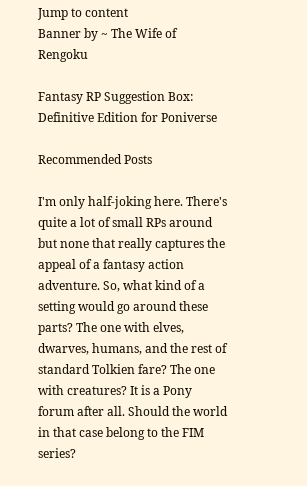Jump to content
Banner by ~ The Wife of Rengoku

Fantasy RP Suggestion Box: Definitive Edition for Poniverse

Recommended Posts

I'm only half-joking here. There's quite a lot of small RPs around but none that really captures the appeal of a fantasy action adventure. So, what kind of a setting would go around these parts? The one with elves, dwarves, humans, and the rest of standard Tolkien fare? The one with creatures? It is a Pony forum after all. Should the world in that case belong to the FIM series?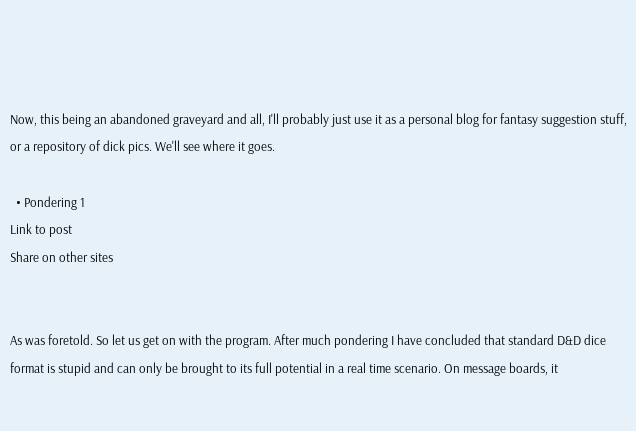Now, this being an abandoned graveyard and all, I'll probably just use it as a personal blog for fantasy suggestion stuff, or a repository of dick pics. We'll see where it goes.

  • Pondering 1
Link to post
Share on other sites


As was foretold. So let us get on with the program. After much pondering I have concluded that standard D&D dice format is stupid and can only be brought to its full potential in a real time scenario. On message boards, it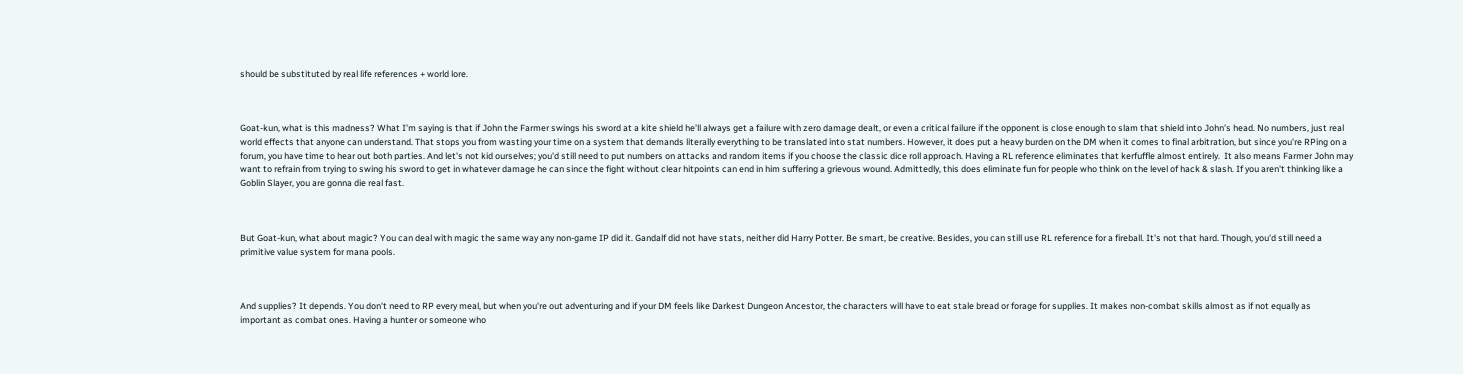should be substituted by real life references + world lore.



Goat-kun, what is this madness? What I'm saying is that if John the Farmer swings his sword at a kite shield he'll always get a failure with zero damage dealt, or even a critical failure if the opponent is close enough to slam that shield into John's head. No numbers, just real world effects that anyone can understand. That stops you from wasting your time on a system that demands literally everything to be translated into stat numbers. However, it does put a heavy burden on the DM when it comes to final arbitration, but since you're RPing on a forum, you have time to hear out both parties. And let's not kid ourselves; you'd still need to put numbers on attacks and random items if you choose the classic dice roll approach. Having a RL reference eliminates that kerfuffle almost entirely.  It also means Farmer John may want to refrain from trying to swing his sword to get in whatever damage he can since the fight without clear hitpoints can end in him suffering a grievous wound. Admittedly, this does eliminate fun for people who think on the level of hack & slash. If you aren't thinking like a Goblin Slayer, you are gonna die real fast.



But Goat-kun, what about magic? You can deal with magic the same way any non-game IP did it. Gandalf did not have stats, neither did Harry Potter. Be smart, be creative. Besides, you can still use RL reference for a fireball. It's not that hard. Though, you'd still need a primitive value system for mana pools.



And supplies? It depends. You don't need to RP every meal, but when you're out adventuring and if your DM feels like Darkest Dungeon Ancestor, the characters will have to eat stale bread or forage for supplies. It makes non-combat skills almost as if not equally as important as combat ones. Having a hunter or someone who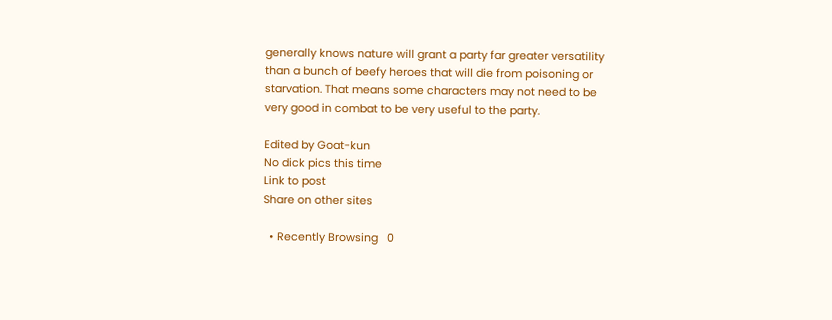generally knows nature will grant a party far greater versatility than a bunch of beefy heroes that will die from poisoning or starvation. That means some characters may not need to be very good in combat to be very useful to the party.

Edited by Goat-kun
No dick pics this time
Link to post
Share on other sites

  • Recently Browsing   0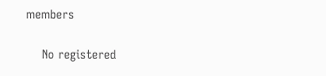members

    No registered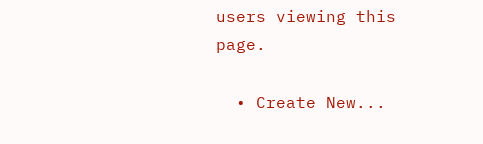users viewing this page.

  • Create New...